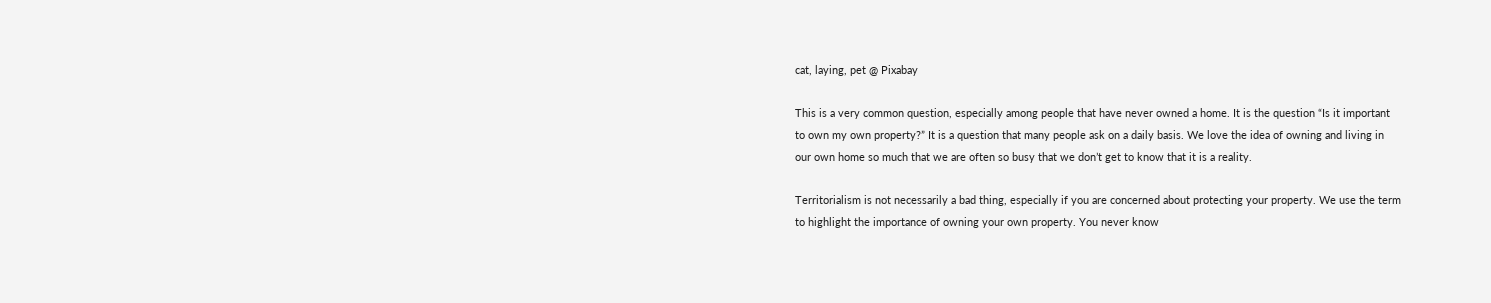cat, laying, pet @ Pixabay

This is a very common question, especially among people that have never owned a home. It is the question “Is it important to own my own property?” It is a question that many people ask on a daily basis. We love the idea of owning and living in our own home so much that we are often so busy that we don’t get to know that it is a reality.

Territorialism is not necessarily a bad thing, especially if you are concerned about protecting your property. We use the term to highlight the importance of owning your own property. You never know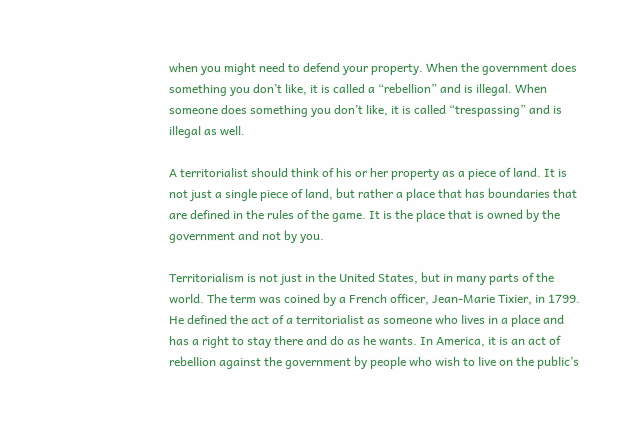when you might need to defend your property. When the government does something you don’t like, it is called a “rebellion” and is illegal. When someone does something you don’t like, it is called “trespassing” and is illegal as well.

A territorialist should think of his or her property as a piece of land. It is not just a single piece of land, but rather a place that has boundaries that are defined in the rules of the game. It is the place that is owned by the government and not by you.

Territorialism is not just in the United States, but in many parts of the world. The term was coined by a French officer, Jean-Marie Tixier, in 1799. He defined the act of a territorialist as someone who lives in a place and has a right to stay there and do as he wants. In America, it is an act of rebellion against the government by people who wish to live on the public’s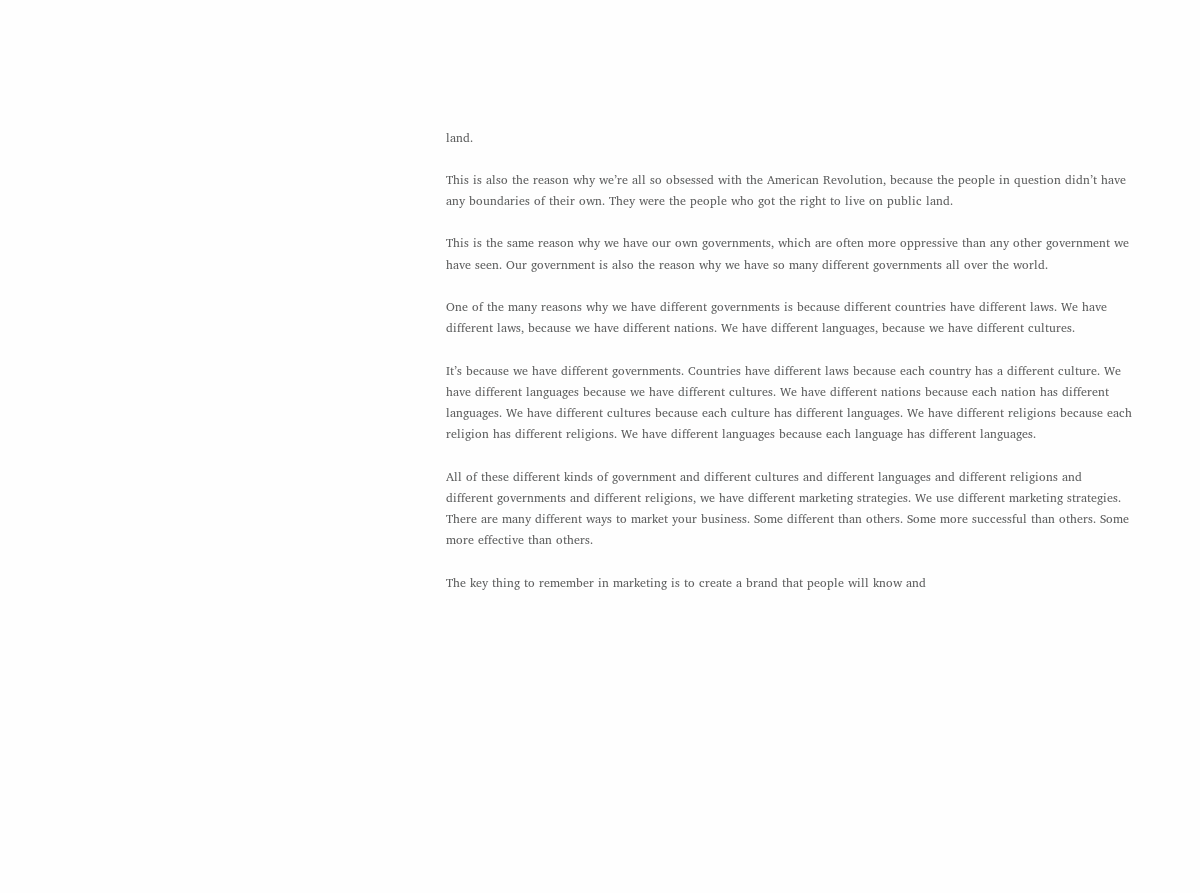land.

This is also the reason why we’re all so obsessed with the American Revolution, because the people in question didn’t have any boundaries of their own. They were the people who got the right to live on public land.

This is the same reason why we have our own governments, which are often more oppressive than any other government we have seen. Our government is also the reason why we have so many different governments all over the world.

One of the many reasons why we have different governments is because different countries have different laws. We have different laws, because we have different nations. We have different languages, because we have different cultures.

It’s because we have different governments. Countries have different laws because each country has a different culture. We have different languages because we have different cultures. We have different nations because each nation has different languages. We have different cultures because each culture has different languages. We have different religions because each religion has different religions. We have different languages because each language has different languages.

All of these different kinds of government and different cultures and different languages and different religions and different governments and different religions, we have different marketing strategies. We use different marketing strategies. There are many different ways to market your business. Some different than others. Some more successful than others. Some more effective than others.

The key thing to remember in marketing is to create a brand that people will know and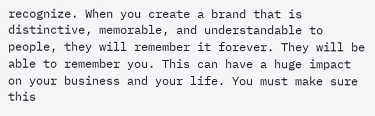recognize. When you create a brand that is distinctive, memorable, and understandable to people, they will remember it forever. They will be able to remember you. This can have a huge impact on your business and your life. You must make sure this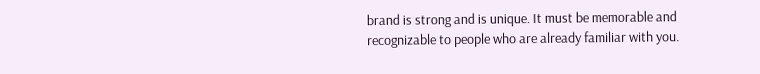brand is strong and is unique. It must be memorable and recognizable to people who are already familiar with you.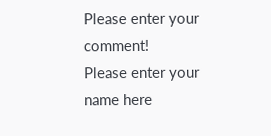Please enter your comment!
Please enter your name here